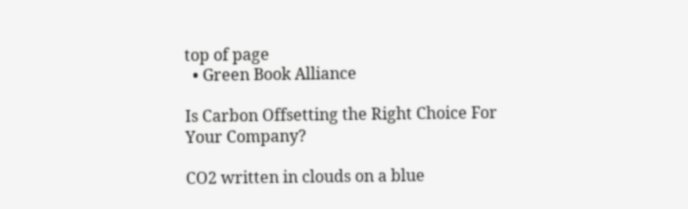top of page
  • Green Book Alliance

Is Carbon Offsetting the Right Choice For Your Company?

CO2 written in clouds on a blue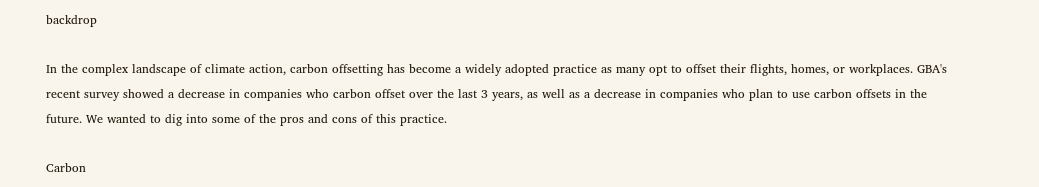backdrop

In the complex landscape of climate action, carbon offsetting has become a widely adopted practice as many opt to offset their flights, homes, or workplaces. GBA's recent survey showed a decrease in companies who carbon offset over the last 3 years, as well as a decrease in companies who plan to use carbon offsets in the future. We wanted to dig into some of the pros and cons of this practice.

Carbon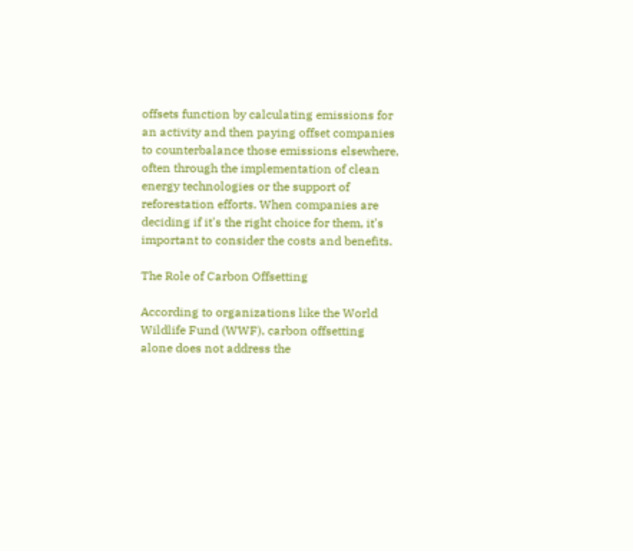offsets function by calculating emissions for an activity and then paying offset companies to counterbalance those emissions elsewhere, often through the implementation of clean energy technologies or the support of reforestation efforts. When companies are deciding if it's the right choice for them, it's important to consider the costs and benefits.

The Role of Carbon Offsetting

According to organizations like the World Wildlife Fund (WWF), carbon offsetting alone does not address the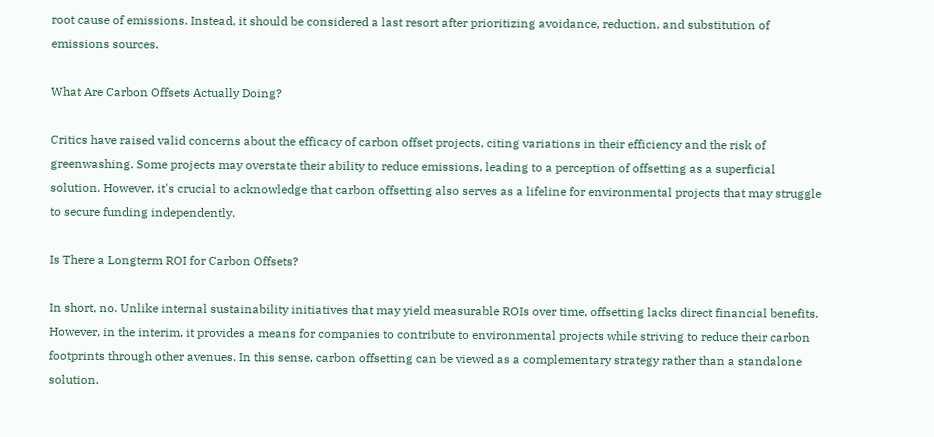root cause of emissions. Instead, it should be considered a last resort after prioritizing avoidance, reduction, and substitution of emissions sources.

What Are Carbon Offsets Actually Doing?

Critics have raised valid concerns about the efficacy of carbon offset projects, citing variations in their efficiency and the risk of greenwashing. Some projects may overstate their ability to reduce emissions, leading to a perception of offsetting as a superficial solution. However, it's crucial to acknowledge that carbon offsetting also serves as a lifeline for environmental projects that may struggle to secure funding independently.

Is There a Longterm ROI for Carbon Offsets?

In short, no. Unlike internal sustainability initiatives that may yield measurable ROIs over time, offsetting lacks direct financial benefits. However, in the interim, it provides a means for companies to contribute to environmental projects while striving to reduce their carbon footprints through other avenues. In this sense, carbon offsetting can be viewed as a complementary strategy rather than a standalone solution.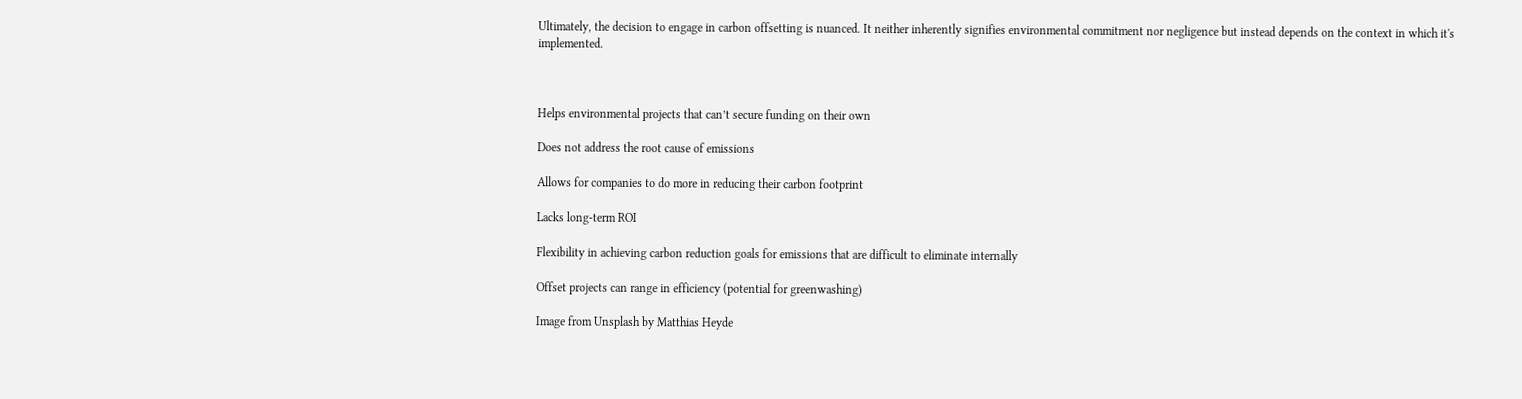Ultimately, the decision to engage in carbon offsetting is nuanced. It neither inherently signifies environmental commitment nor negligence but instead depends on the context in which it's implemented.



Helps environmental projects that can’t secure funding on their own

Does not address the root cause of emissions

Allows for companies to do more in reducing their carbon footprint

Lacks long-term ROI

Flexibility in achieving carbon reduction goals for emissions that are difficult to eliminate internally

Offset projects can range in efficiency (potential for greenwashing)

Image from Unsplash by Matthias Heyde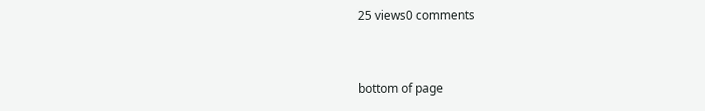25 views0 comments


bottom of page